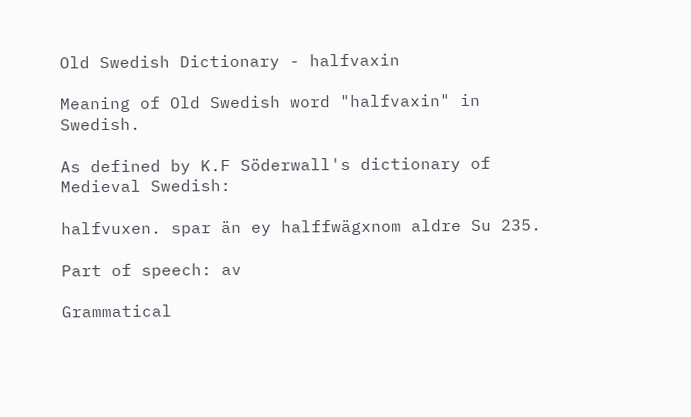Old Swedish Dictionary - halfvaxin

Meaning of Old Swedish word "halfvaxin" in Swedish.

As defined by K.F Söderwall's dictionary of Medieval Swedish:

halfvuxen. spar än ey halffwägxnom aldre Su 235.

Part of speech: av

Grammatical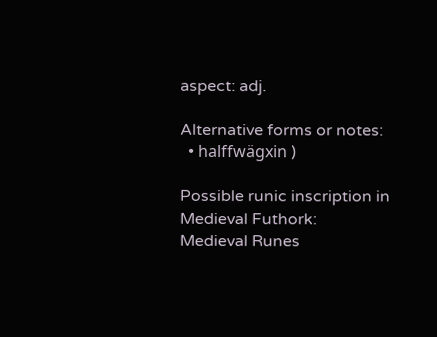aspect: adj.

Alternative forms or notes:
  • halffwägxin )

Possible runic inscription in Medieval Futhork:
Medieval Runes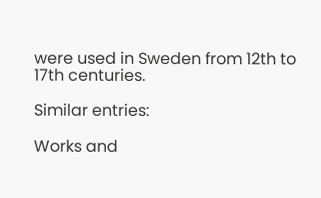were used in Sweden from 12th to 17th centuries.

Similar entries:

Works and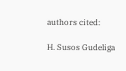authors cited:

H. Susos Gudeliga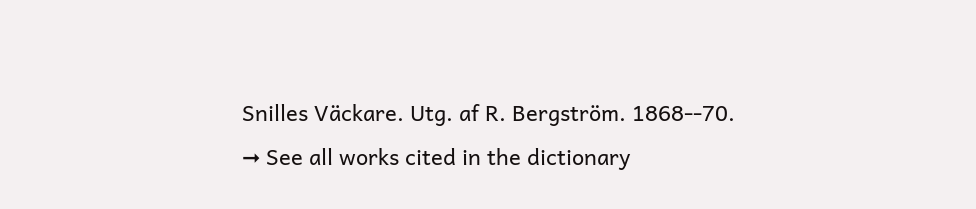Snilles Väckare. Utg. af R. Bergström. 1868--70.
➞ See all works cited in the dictionary